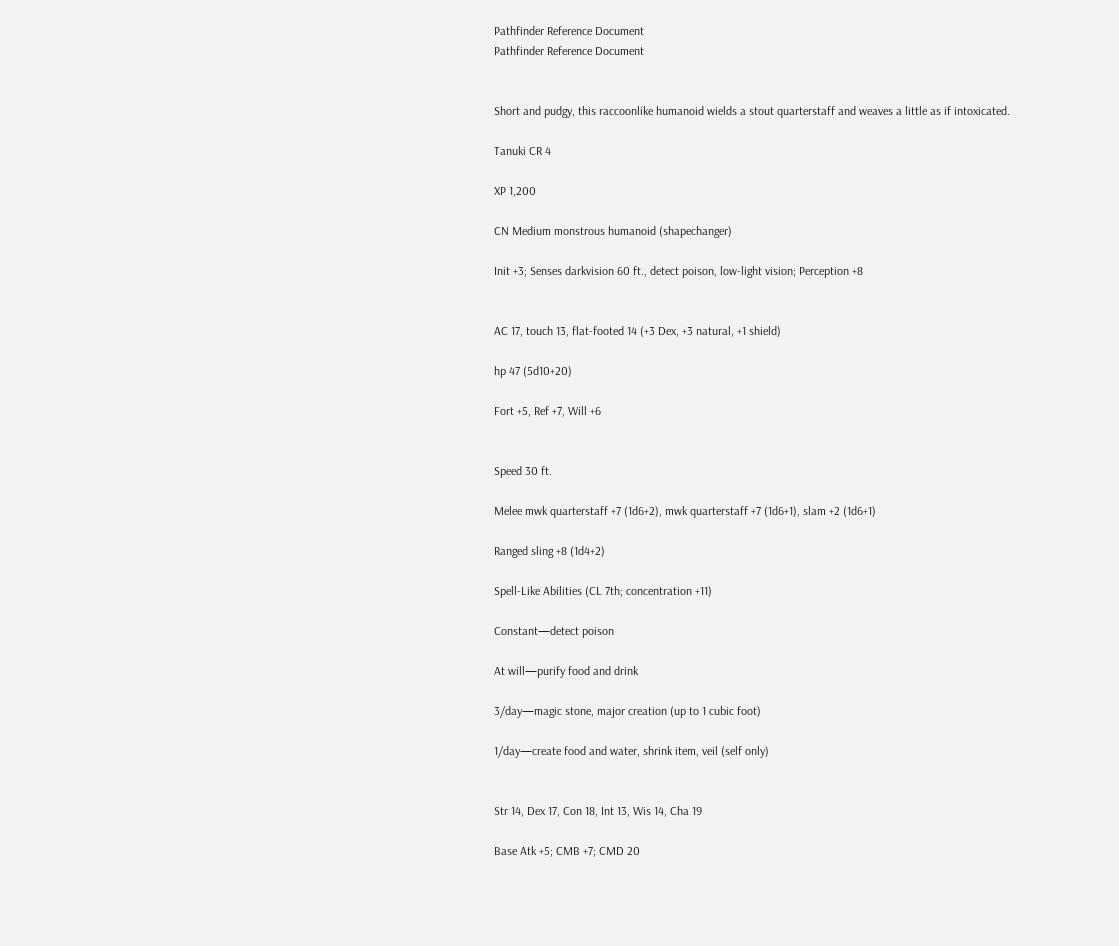Pathfinder Reference Document
Pathfinder Reference Document


Short and pudgy, this raccoonlike humanoid wields a stout quarterstaff and weaves a little as if intoxicated.

Tanuki CR 4

XP 1,200

CN Medium monstrous humanoid (shapechanger)

Init +3; Senses darkvision 60 ft., detect poison, low-light vision; Perception +8


AC 17, touch 13, flat-footed 14 (+3 Dex, +3 natural, +1 shield)

hp 47 (5d10+20)

Fort +5, Ref +7, Will +6


Speed 30 ft.

Melee mwk quarterstaff +7 (1d6+2), mwk quarterstaff +7 (1d6+1), slam +2 (1d6+1)

Ranged sling +8 (1d4+2)

Spell-Like Abilities (CL 7th; concentration +11)

Constant—detect poison

At will—purify food and drink

3/day—magic stone, major creation (up to 1 cubic foot)

1/day—create food and water, shrink item, veil (self only)


Str 14, Dex 17, Con 18, Int 13, Wis 14, Cha 19

Base Atk +5; CMB +7; CMD 20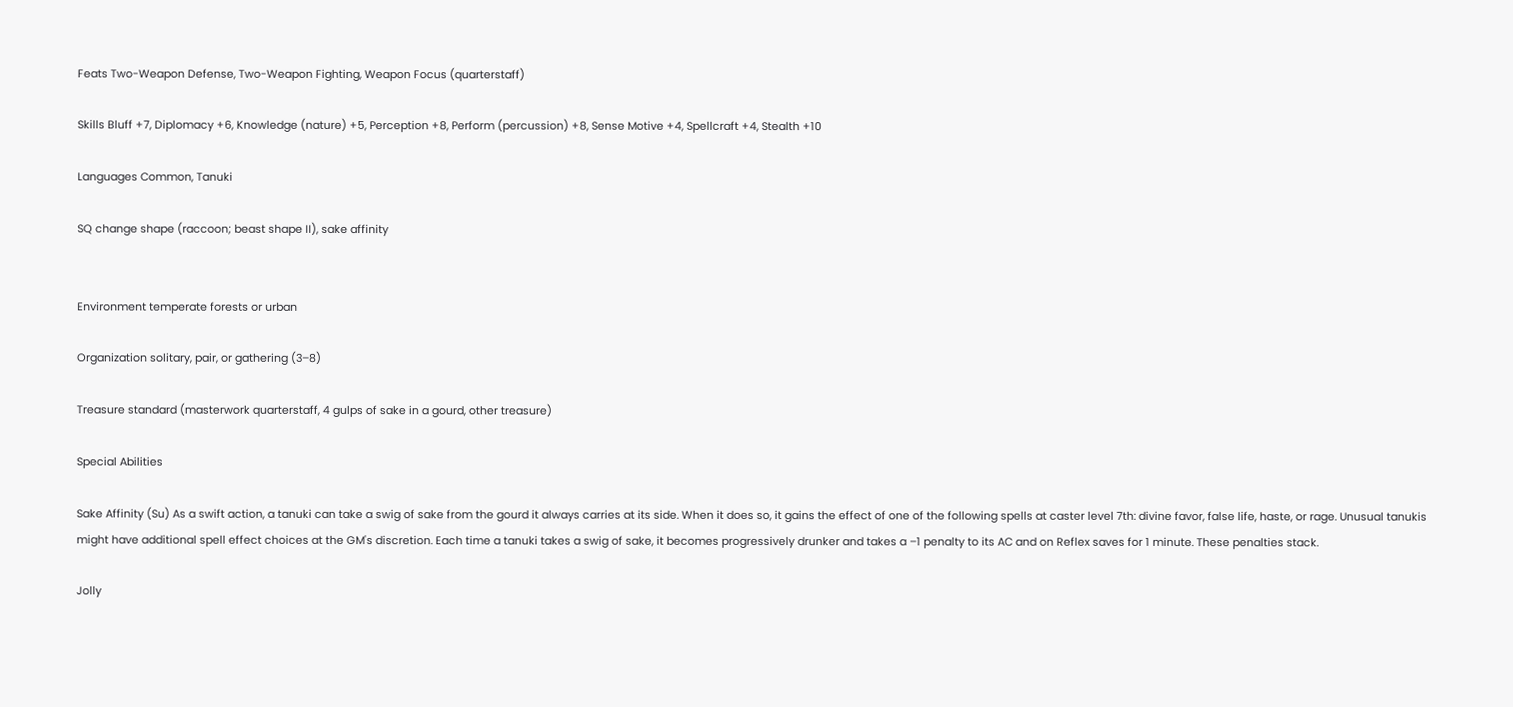Feats Two-Weapon Defense, Two-Weapon Fighting, Weapon Focus (quarterstaff)

Skills Bluff +7, Diplomacy +6, Knowledge (nature) +5, Perception +8, Perform (percussion) +8, Sense Motive +4, Spellcraft +4, Stealth +10

Languages Common, Tanuki

SQ change shape (raccoon; beast shape II), sake affinity


Environment temperate forests or urban

Organization solitary, pair, or gathering (3–8)

Treasure standard (masterwork quarterstaff, 4 gulps of sake in a gourd, other treasure)

Special Abilities

Sake Affinity (Su) As a swift action, a tanuki can take a swig of sake from the gourd it always carries at its side. When it does so, it gains the effect of one of the following spells at caster level 7th: divine favor, false life, haste, or rage. Unusual tanukis might have additional spell effect choices at the GM's discretion. Each time a tanuki takes a swig of sake, it becomes progressively drunker and takes a –1 penalty to its AC and on Reflex saves for 1 minute. These penalties stack.

Jolly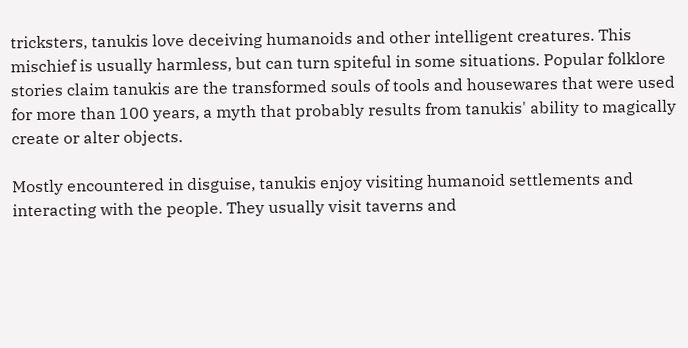tricksters, tanukis love deceiving humanoids and other intelligent creatures. This mischief is usually harmless, but can turn spiteful in some situations. Popular folklore stories claim tanukis are the transformed souls of tools and housewares that were used for more than 100 years, a myth that probably results from tanukis' ability to magically create or alter objects.

Mostly encountered in disguise, tanukis enjoy visiting humanoid settlements and interacting with the people. They usually visit taverns and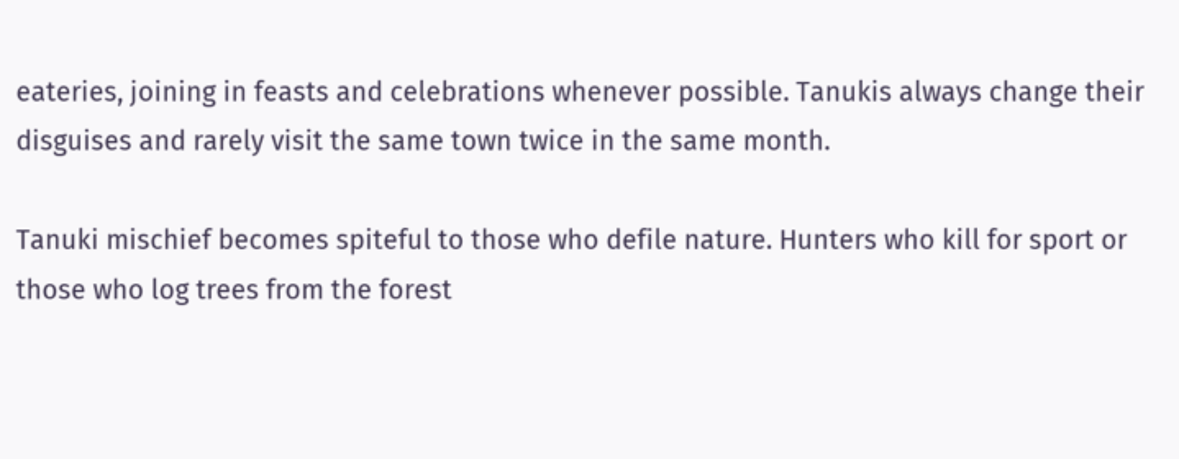eateries, joining in feasts and celebrations whenever possible. Tanukis always change their disguises and rarely visit the same town twice in the same month.

Tanuki mischief becomes spiteful to those who defile nature. Hunters who kill for sport or those who log trees from the forest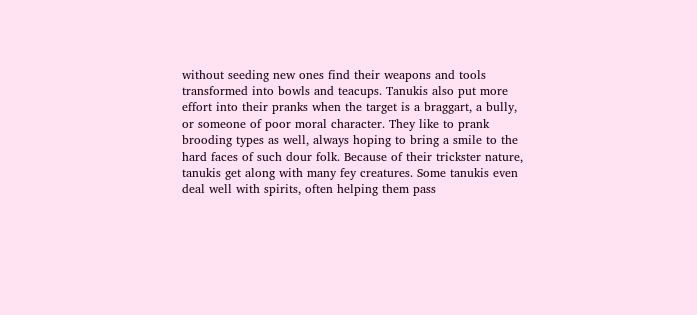without seeding new ones find their weapons and tools transformed into bowls and teacups. Tanukis also put more effort into their pranks when the target is a braggart, a bully, or someone of poor moral character. They like to prank brooding types as well, always hoping to bring a smile to the hard faces of such dour folk. Because of their trickster nature, tanukis get along with many fey creatures. Some tanukis even deal well with spirits, often helping them pass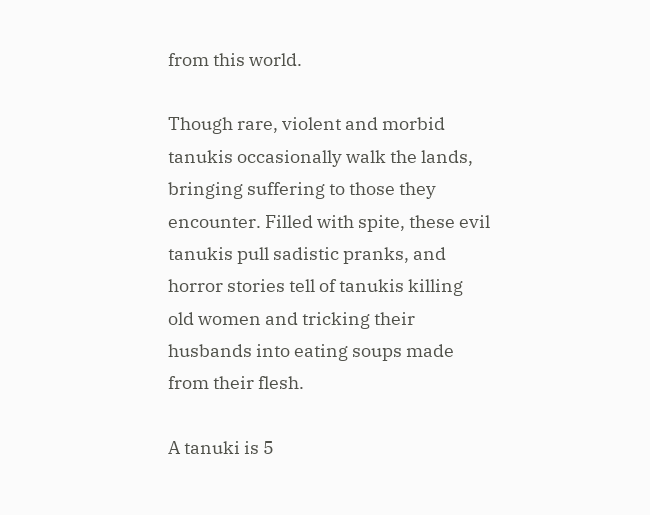from this world.

Though rare, violent and morbid tanukis occasionally walk the lands, bringing suffering to those they encounter. Filled with spite, these evil tanukis pull sadistic pranks, and horror stories tell of tanukis killing old women and tricking their husbands into eating soups made from their flesh.

A tanuki is 5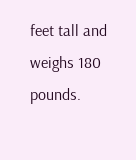feet tall and weighs 180 pounds.